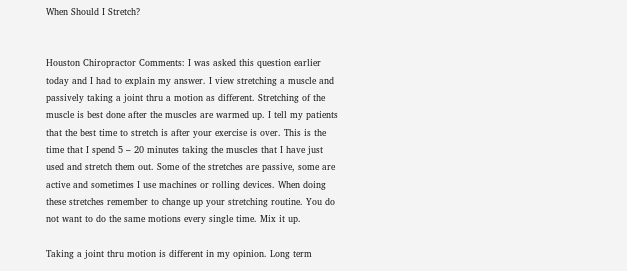When Should I Stretch?


Houston Chiropractor Comments: I was asked this question earlier today and I had to explain my answer. I view stretching a muscle and passively taking a joint thru a motion as different. Stretching of the muscle is best done after the muscles are warmed up. I tell my patients that the best time to stretch is after your exercise is over. This is the time that I spend 5 – 20 minutes taking the muscles that I have just used and stretch them out. Some of the stretches are passive, some are active and sometimes I use machines or rolling devices. When doing these stretches remember to change up your stretching routine. You do not want to do the same motions every single time. Mix it up.

Taking a joint thru motion is different in my opinion. Long term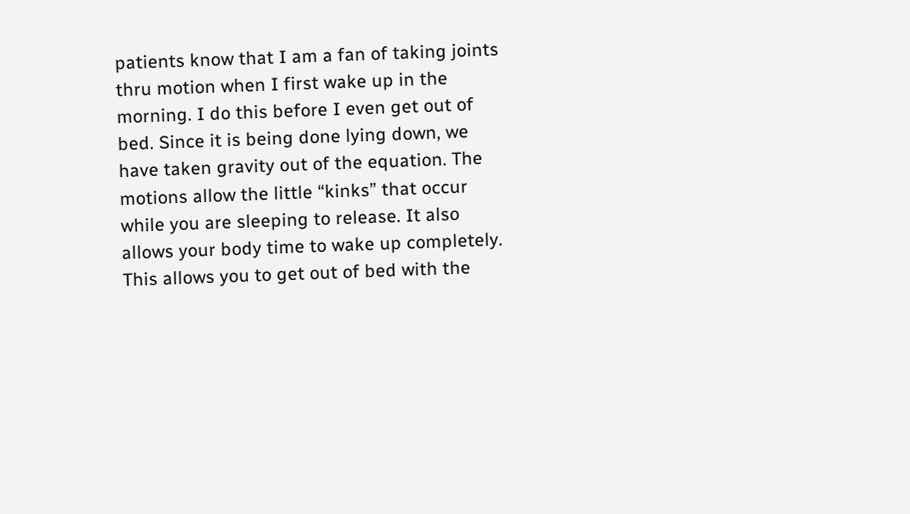patients know that I am a fan of taking joints thru motion when I first wake up in the morning. I do this before I even get out of bed. Since it is being done lying down, we have taken gravity out of the equation. The motions allow the little “kinks” that occur while you are sleeping to release. It also allows your body time to wake up completely. This allows you to get out of bed with the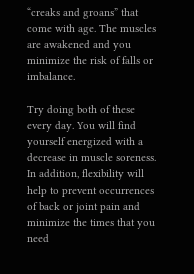“creaks and groans” that come with age. The muscles are awakened and you minimize the risk of falls or imbalance.

Try doing both of these every day. You will find yourself energized with a decrease in muscle soreness. In addition, flexibility will help to prevent occurrences of back or joint pain and minimize the times that you need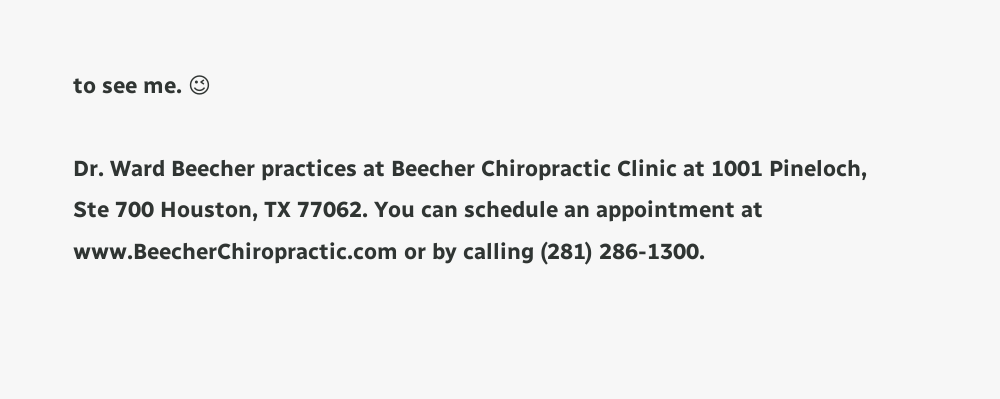to see me. 😉

Dr. Ward Beecher practices at Beecher Chiropractic Clinic at 1001 Pineloch, Ste 700 Houston, TX 77062. You can schedule an appointment at www.BeecherChiropractic.com or by calling (281) 286-1300.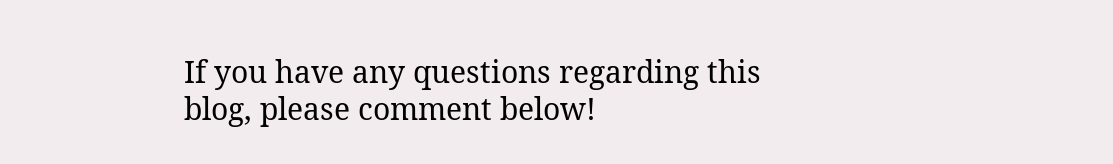If you have any questions regarding this blog, please comment below!